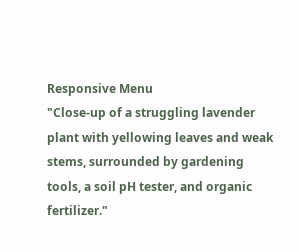Responsive Menu
"Close-up of a struggling lavender plant with yellowing leaves and weak stems, surrounded by gardening tools, a soil pH tester, and organic fertilizer."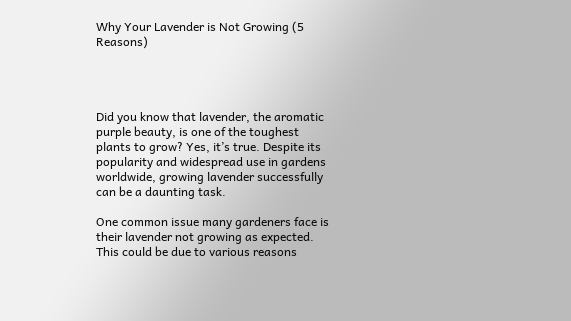Why Your Lavender is Not Growing (5 Reasons)




Did you know that lavender, the aromatic purple beauty, is one of the toughest plants to grow? Yes, it’s true. Despite its popularity and widespread use in gardens worldwide, growing lavender successfully can be a daunting task.

One common issue many gardeners face is their lavender not growing as expected. This could be due to various reasons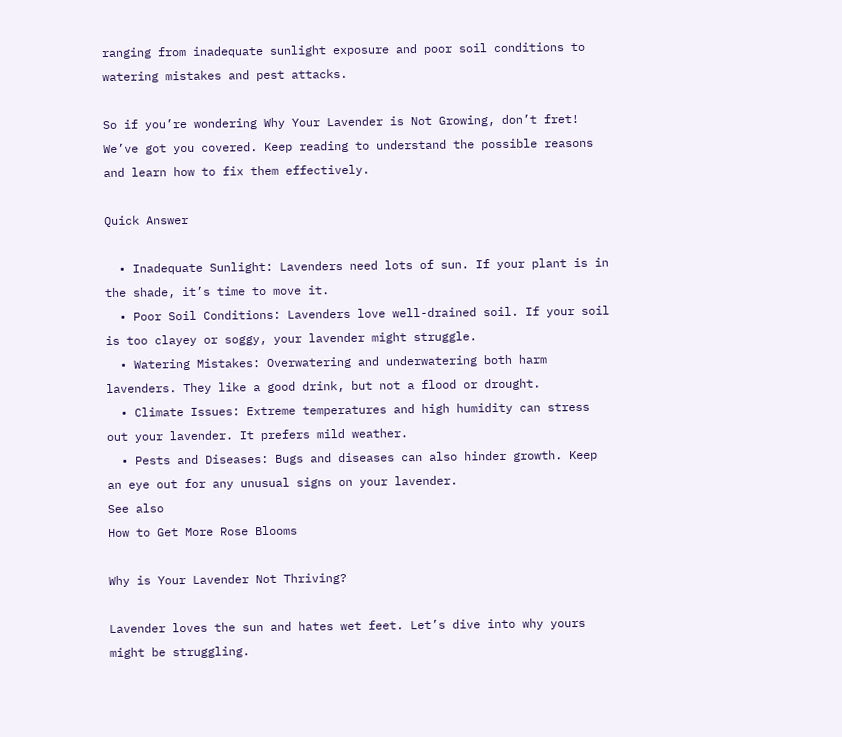ranging from inadequate sunlight exposure and poor soil conditions to watering mistakes and pest attacks.

So if you’re wondering Why Your Lavender is Not Growing, don’t fret! We’ve got you covered. Keep reading to understand the possible reasons and learn how to fix them effectively.

Quick Answer

  • Inadequate Sunlight: Lavenders need lots of sun. If your plant is in the shade, it’s time to move it.
  • Poor Soil Conditions: Lavenders love well-drained soil. If your soil is too clayey or soggy, your lavender might struggle.
  • Watering Mistakes: Overwatering and underwatering both harm lavenders. They like a good drink, but not a flood or drought.
  • Climate Issues: Extreme temperatures and high humidity can stress out your lavender. It prefers mild weather.
  • Pests and Diseases: Bugs and diseases can also hinder growth. Keep an eye out for any unusual signs on your lavender.
See also
How to Get More Rose Blooms

Why is Your Lavender Not Thriving?

Lavender loves the sun and hates wet feet. Let’s dive into why yours might be struggling.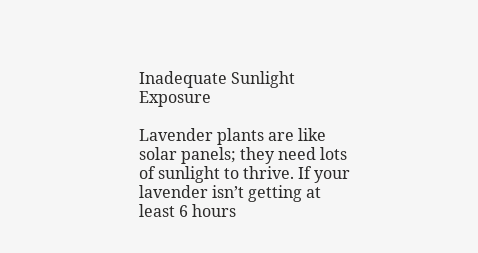Inadequate Sunlight Exposure

Lavender plants are like solar panels; they need lots of sunlight to thrive. If your lavender isn’t getting at least 6 hours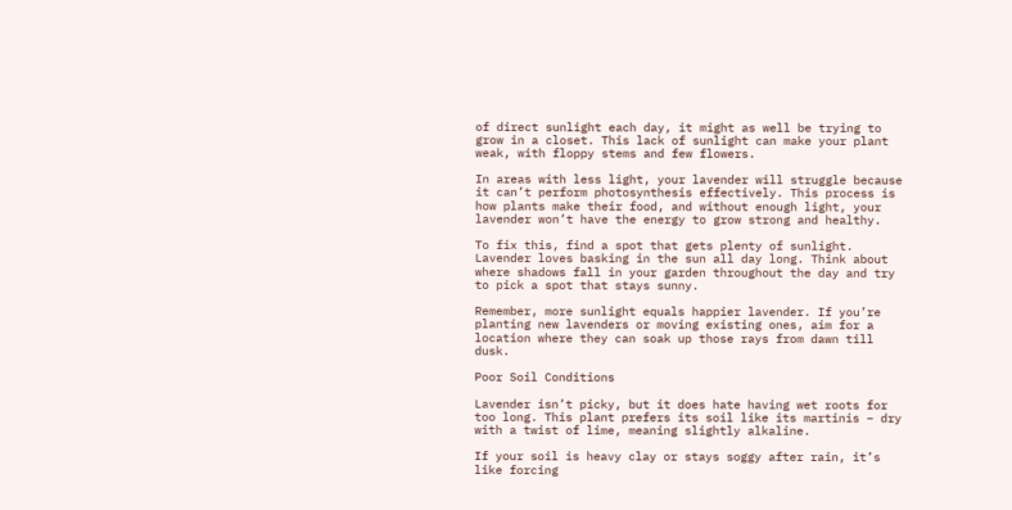of direct sunlight each day, it might as well be trying to grow in a closet. This lack of sunlight can make your plant weak, with floppy stems and few flowers.

In areas with less light, your lavender will struggle because it can’t perform photosynthesis effectively. This process is how plants make their food, and without enough light, your lavender won’t have the energy to grow strong and healthy.

To fix this, find a spot that gets plenty of sunlight. Lavender loves basking in the sun all day long. Think about where shadows fall in your garden throughout the day and try to pick a spot that stays sunny.

Remember, more sunlight equals happier lavender. If you’re planting new lavenders or moving existing ones, aim for a location where they can soak up those rays from dawn till dusk.

Poor Soil Conditions

Lavender isn’t picky, but it does hate having wet roots for too long. This plant prefers its soil like its martinis – dry with a twist of lime, meaning slightly alkaline.

If your soil is heavy clay or stays soggy after rain, it’s like forcing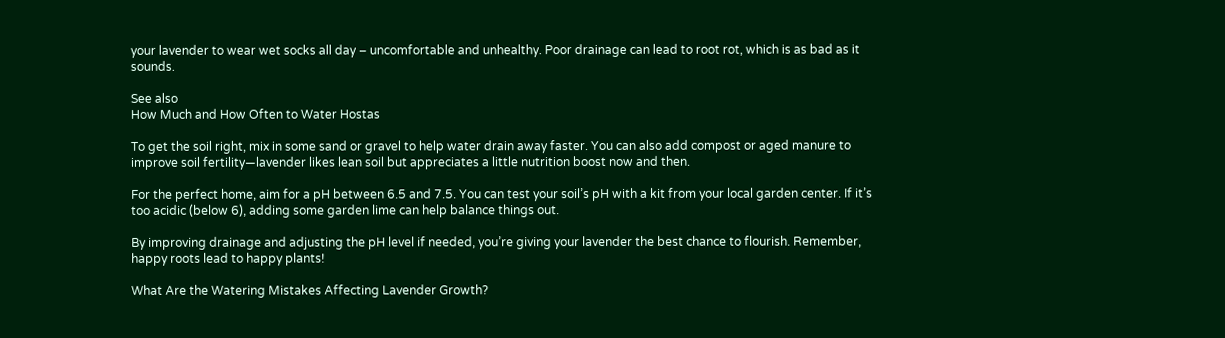your lavender to wear wet socks all day – uncomfortable and unhealthy. Poor drainage can lead to root rot, which is as bad as it sounds.

See also
How Much and How Often to Water Hostas

To get the soil right, mix in some sand or gravel to help water drain away faster. You can also add compost or aged manure to improve soil fertility—lavender likes lean soil but appreciates a little nutrition boost now and then.

For the perfect home, aim for a pH between 6.5 and 7.5. You can test your soil’s pH with a kit from your local garden center. If it’s too acidic (below 6), adding some garden lime can help balance things out.

By improving drainage and adjusting the pH level if needed, you’re giving your lavender the best chance to flourish. Remember, happy roots lead to happy plants!

What Are the Watering Mistakes Affecting Lavender Growth?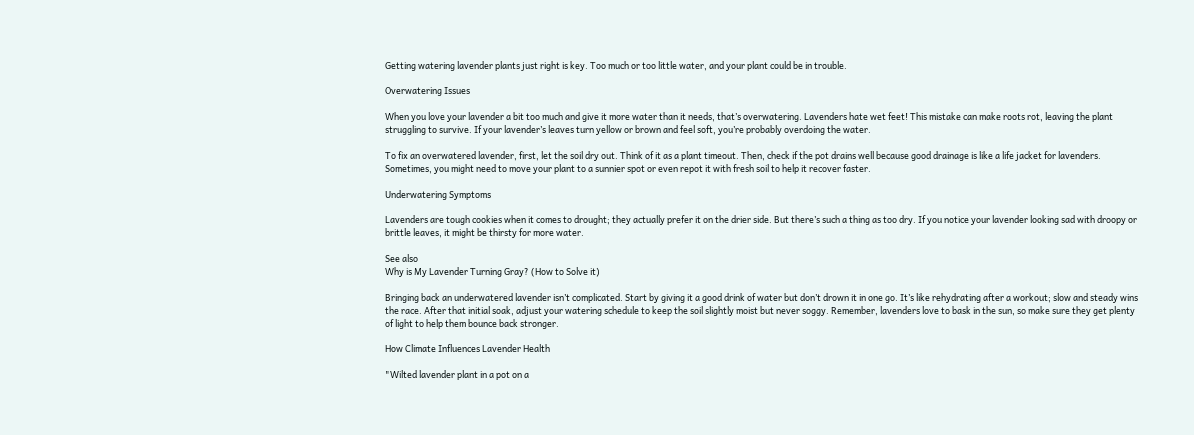Getting watering lavender plants just right is key. Too much or too little water, and your plant could be in trouble.

Overwatering Issues

When you love your lavender a bit too much and give it more water than it needs, that’s overwatering. Lavenders hate wet feet! This mistake can make roots rot, leaving the plant struggling to survive. If your lavender’s leaves turn yellow or brown and feel soft, you’re probably overdoing the water.

To fix an overwatered lavender, first, let the soil dry out. Think of it as a plant timeout. Then, check if the pot drains well because good drainage is like a life jacket for lavenders. Sometimes, you might need to move your plant to a sunnier spot or even repot it with fresh soil to help it recover faster.

Underwatering Symptoms

Lavenders are tough cookies when it comes to drought; they actually prefer it on the drier side. But there’s such a thing as too dry. If you notice your lavender looking sad with droopy or brittle leaves, it might be thirsty for more water.

See also
Why is My Lavender Turning Gray? (How to Solve it)

Bringing back an underwatered lavender isn’t complicated. Start by giving it a good drink of water but don’t drown it in one go. It’s like rehydrating after a workout; slow and steady wins the race. After that initial soak, adjust your watering schedule to keep the soil slightly moist but never soggy. Remember, lavenders love to bask in the sun, so make sure they get plenty of light to help them bounce back stronger.

How Climate Influences Lavender Health

"Wilted lavender plant in a pot on a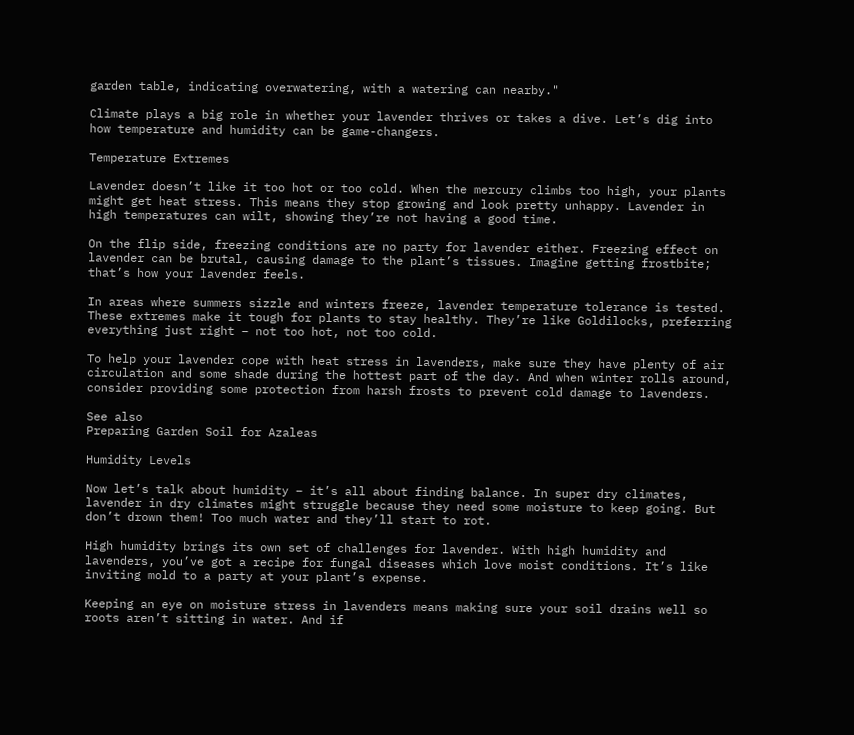garden table, indicating overwatering, with a watering can nearby."

Climate plays a big role in whether your lavender thrives or takes a dive. Let’s dig into how temperature and humidity can be game-changers.

Temperature Extremes

Lavender doesn’t like it too hot or too cold. When the mercury climbs too high, your plants might get heat stress. This means they stop growing and look pretty unhappy. Lavender in high temperatures can wilt, showing they’re not having a good time.

On the flip side, freezing conditions are no party for lavender either. Freezing effect on lavender can be brutal, causing damage to the plant’s tissues. Imagine getting frostbite; that’s how your lavender feels.

In areas where summers sizzle and winters freeze, lavender temperature tolerance is tested. These extremes make it tough for plants to stay healthy. They’re like Goldilocks, preferring everything just right – not too hot, not too cold.

To help your lavender cope with heat stress in lavenders, make sure they have plenty of air circulation and some shade during the hottest part of the day. And when winter rolls around, consider providing some protection from harsh frosts to prevent cold damage to lavenders.

See also
Preparing Garden Soil for Azaleas

Humidity Levels

Now let’s talk about humidity – it’s all about finding balance. In super dry climates, lavender in dry climates might struggle because they need some moisture to keep going. But don’t drown them! Too much water and they’ll start to rot.

High humidity brings its own set of challenges for lavender. With high humidity and lavenders, you’ve got a recipe for fungal diseases which love moist conditions. It’s like inviting mold to a party at your plant’s expense.

Keeping an eye on moisture stress in lavenders means making sure your soil drains well so roots aren’t sitting in water. And if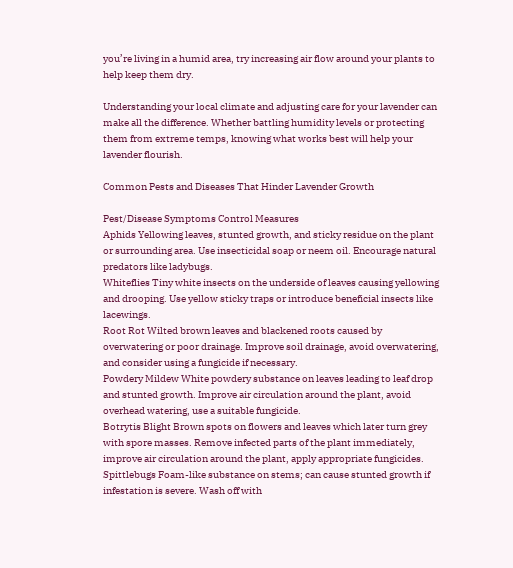you’re living in a humid area, try increasing air flow around your plants to help keep them dry.

Understanding your local climate and adjusting care for your lavender can make all the difference. Whether battling humidity levels or protecting them from extreme temps, knowing what works best will help your lavender flourish.

Common Pests and Diseases That Hinder Lavender Growth

Pest/Disease Symptoms Control Measures
Aphids Yellowing leaves, stunted growth, and sticky residue on the plant or surrounding area. Use insecticidal soap or neem oil. Encourage natural predators like ladybugs.
Whiteflies Tiny white insects on the underside of leaves causing yellowing and drooping. Use yellow sticky traps or introduce beneficial insects like lacewings.
Root Rot Wilted brown leaves and blackened roots caused by overwatering or poor drainage. Improve soil drainage, avoid overwatering, and consider using a fungicide if necessary.
Powdery Mildew White powdery substance on leaves leading to leaf drop and stunted growth. Improve air circulation around the plant, avoid overhead watering, use a suitable fungicide.
Botrytis Blight Brown spots on flowers and leaves which later turn grey with spore masses. Remove infected parts of the plant immediately, improve air circulation around the plant, apply appropriate fungicides.
Spittlebugs Foam-like substance on stems; can cause stunted growth if infestation is severe. Wash off with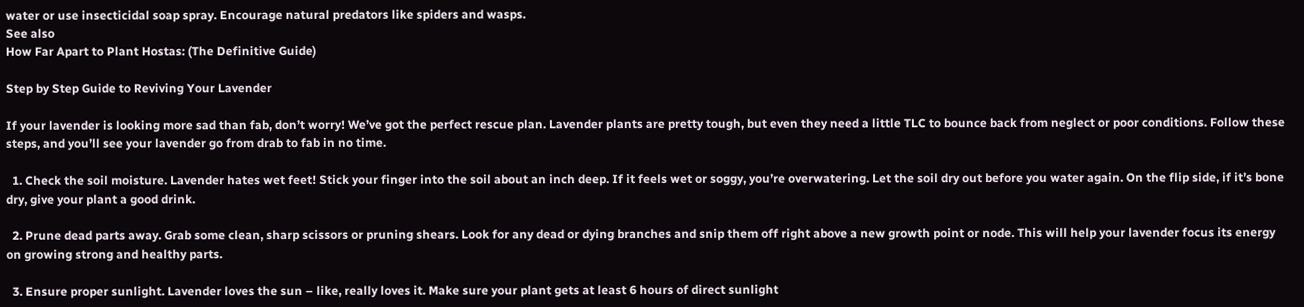water or use insecticidal soap spray. Encourage natural predators like spiders and wasps.
See also
How Far Apart to Plant Hostas: (The Definitive Guide)

Step by Step Guide to Reviving Your Lavender

If your lavender is looking more sad than fab, don’t worry! We’ve got the perfect rescue plan. Lavender plants are pretty tough, but even they need a little TLC to bounce back from neglect or poor conditions. Follow these steps, and you’ll see your lavender go from drab to fab in no time.

  1. Check the soil moisture. Lavender hates wet feet! Stick your finger into the soil about an inch deep. If it feels wet or soggy, you’re overwatering. Let the soil dry out before you water again. On the flip side, if it’s bone dry, give your plant a good drink.

  2. Prune dead parts away. Grab some clean, sharp scissors or pruning shears. Look for any dead or dying branches and snip them off right above a new growth point or node. This will help your lavender focus its energy on growing strong and healthy parts.

  3. Ensure proper sunlight. Lavender loves the sun – like, really loves it. Make sure your plant gets at least 6 hours of direct sunlight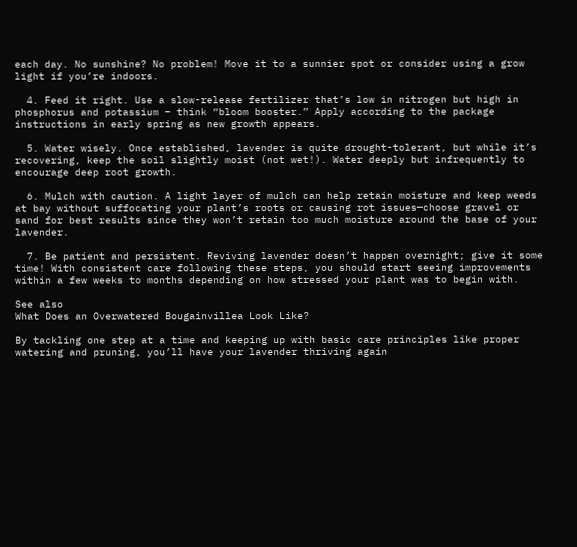each day. No sunshine? No problem! Move it to a sunnier spot or consider using a grow light if you’re indoors.

  4. Feed it right. Use a slow-release fertilizer that’s low in nitrogen but high in phosphorus and potassium – think “bloom booster.” Apply according to the package instructions in early spring as new growth appears.

  5. Water wisely. Once established, lavender is quite drought-tolerant, but while it’s recovering, keep the soil slightly moist (not wet!). Water deeply but infrequently to encourage deep root growth.

  6. Mulch with caution. A light layer of mulch can help retain moisture and keep weeds at bay without suffocating your plant’s roots or causing rot issues—choose gravel or sand for best results since they won’t retain too much moisture around the base of your lavender.

  7. Be patient and persistent. Reviving lavender doesn’t happen overnight; give it some time! With consistent care following these steps, you should start seeing improvements within a few weeks to months depending on how stressed your plant was to begin with.

See also
What Does an Overwatered Bougainvillea Look Like?

By tackling one step at a time and keeping up with basic care principles like proper watering and pruning, you’ll have your lavender thriving again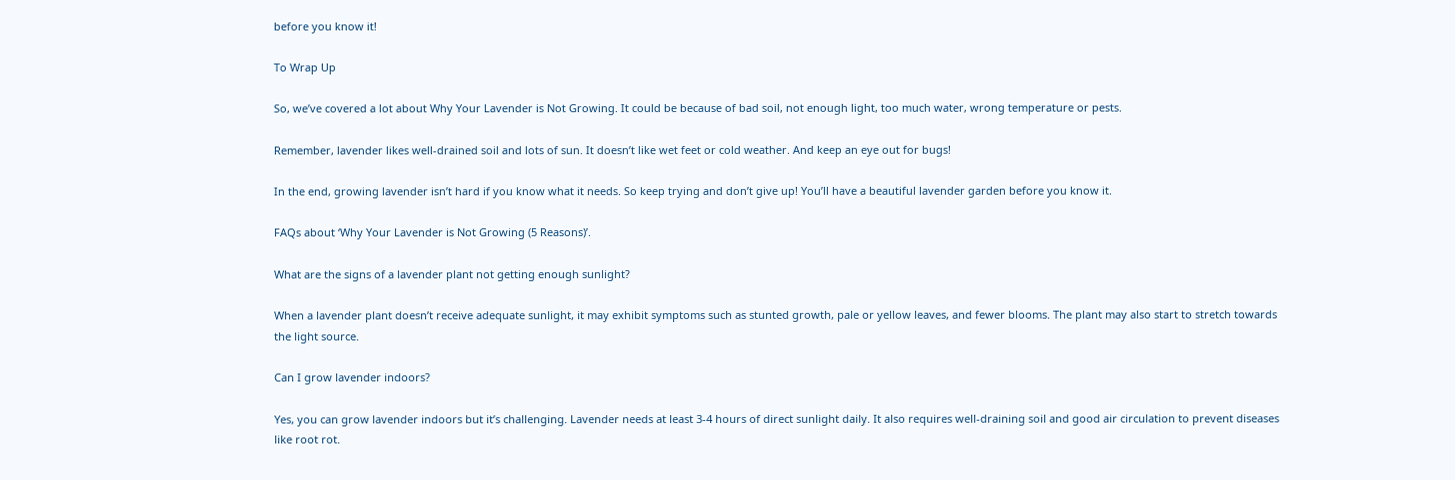before you know it!

To Wrap Up

So, we’ve covered a lot about Why Your Lavender is Not Growing. It could be because of bad soil, not enough light, too much water, wrong temperature or pests.

Remember, lavender likes well-drained soil and lots of sun. It doesn’t like wet feet or cold weather. And keep an eye out for bugs!

In the end, growing lavender isn’t hard if you know what it needs. So keep trying and don’t give up! You’ll have a beautiful lavender garden before you know it.

FAQs about ‘Why Your Lavender is Not Growing (5 Reasons)’.

What are the signs of a lavender plant not getting enough sunlight?

When a lavender plant doesn’t receive adequate sunlight, it may exhibit symptoms such as stunted growth, pale or yellow leaves, and fewer blooms. The plant may also start to stretch towards the light source.

Can I grow lavender indoors?

Yes, you can grow lavender indoors but it’s challenging. Lavender needs at least 3-4 hours of direct sunlight daily. It also requires well-draining soil and good air circulation to prevent diseases like root rot.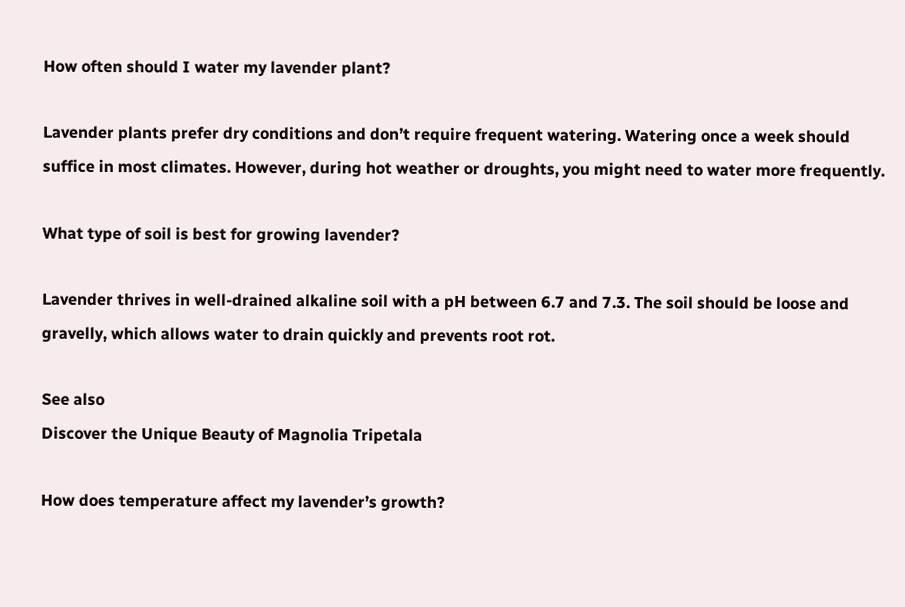How often should I water my lavender plant?

Lavender plants prefer dry conditions and don’t require frequent watering. Watering once a week should suffice in most climates. However, during hot weather or droughts, you might need to water more frequently.

What type of soil is best for growing lavender?

Lavender thrives in well-drained alkaline soil with a pH between 6.7 and 7.3. The soil should be loose and gravelly, which allows water to drain quickly and prevents root rot.

See also
Discover the Unique Beauty of Magnolia Tripetala

How does temperature affect my lavender’s growth?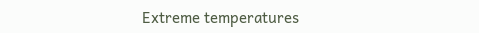Extreme temperatures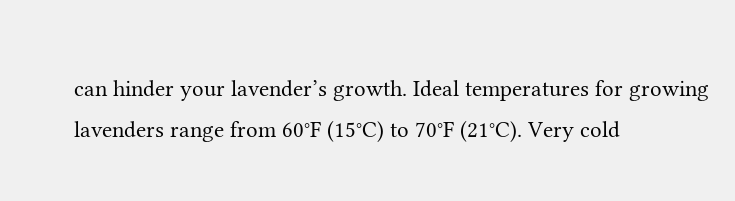can hinder your lavender’s growth. Ideal temperatures for growing lavenders range from 60°F (15°C) to 70°F (21°C). Very cold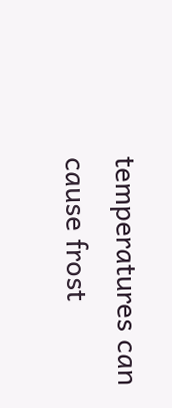temperatures can cause frost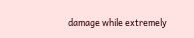damage while extremely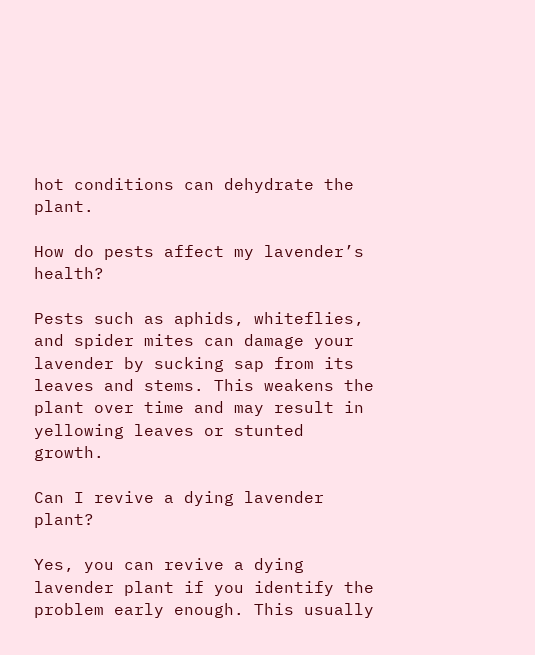hot conditions can dehydrate the plant.

How do pests affect my lavender’s health?

Pests such as aphids, whiteflies, and spider mites can damage your lavender by sucking sap from its leaves and stems. This weakens the plant over time and may result in yellowing leaves or stunted growth.

Can I revive a dying lavender plant?

Yes, you can revive a dying lavender plant if you identify the problem early enough. This usually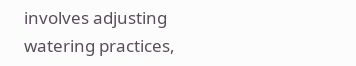involves adjusting watering practices,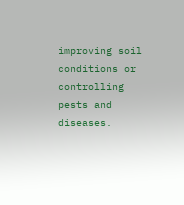improving soil conditions or controlling pests and diseases.